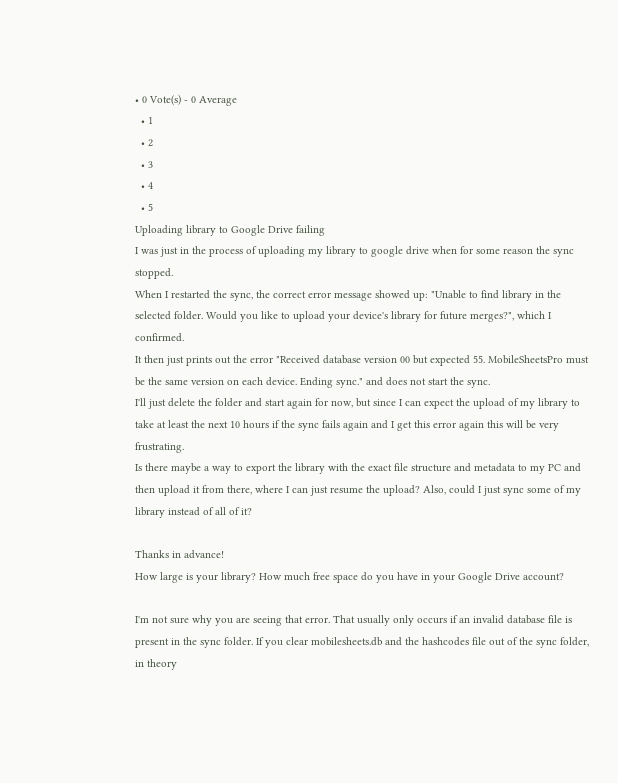• 0 Vote(s) - 0 Average
  • 1
  • 2
  • 3
  • 4
  • 5
Uploading library to Google Drive failing
I was just in the process of uploading my library to google drive when for some reason the sync stopped.
When I restarted the sync, the correct error message showed up: "Unable to find library in the selected folder. Would you like to upload your device's library for future merges?", which I confirmed.
It then just prints out the error "Received database version 00 but expected 55. MobileSheetsPro must be the same version on each device. Ending sync." and does not start the sync.
I'll just delete the folder and start again for now, but since I can expect the upload of my library to take at least the next 10 hours if the sync fails again and I get this error again this will be very frustrating.
Is there maybe a way to export the library with the exact file structure and metadata to my PC and then upload it from there, where I can just resume the upload? Also, could I just sync some of my library instead of all of it?

Thanks in advance!
How large is your library? How much free space do you have in your Google Drive account?

I'm not sure why you are seeing that error. That usually only occurs if an invalid database file is present in the sync folder. If you clear mobilesheets.db and the hashcodes file out of the sync folder, in theory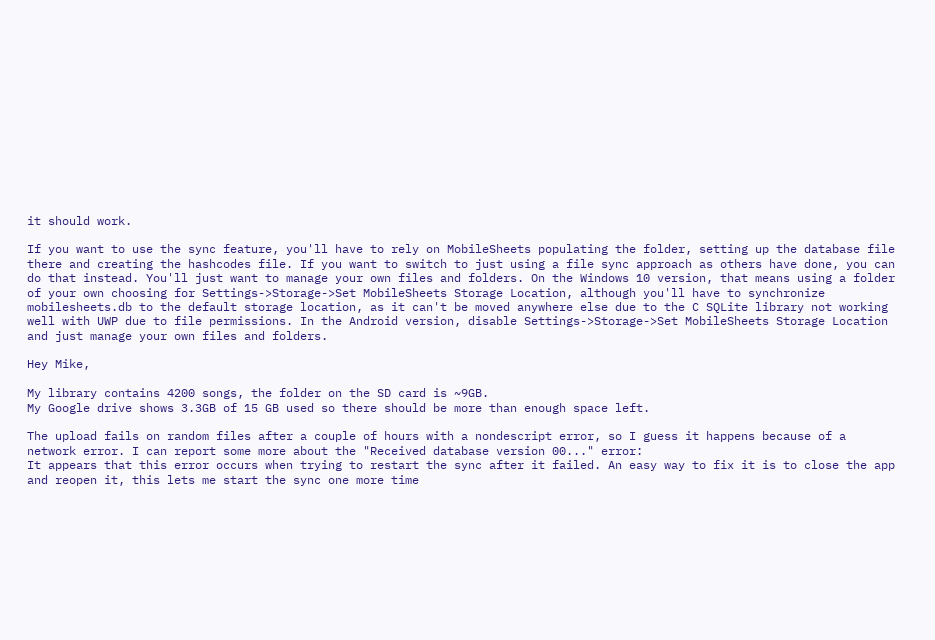it should work.

If you want to use the sync feature, you'll have to rely on MobileSheets populating the folder, setting up the database file there and creating the hashcodes file. If you want to switch to just using a file sync approach as others have done, you can do that instead. You'll just want to manage your own files and folders. On the Windows 10 version, that means using a folder of your own choosing for Settings->Storage->Set MobileSheets Storage Location, although you'll have to synchronize mobilesheets.db to the default storage location, as it can't be moved anywhere else due to the C SQLite library not working well with UWP due to file permissions. In the Android version, disable Settings->Storage->Set MobileSheets Storage Location and just manage your own files and folders.

Hey Mike,

My library contains 4200 songs, the folder on the SD card is ~9GB.
My Google drive shows 3.3GB of 15 GB used so there should be more than enough space left.

The upload fails on random files after a couple of hours with a nondescript error, so I guess it happens because of a network error. I can report some more about the "Received database version 00..." error:
It appears that this error occurs when trying to restart the sync after it failed. An easy way to fix it is to close the app and reopen it, this lets me start the sync one more time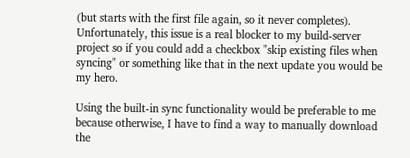(but starts with the first file again, so it never completes).
Unfortunately, this issue is a real blocker to my build-server project so if you could add a checkbox "skip existing files when syncing" or something like that in the next update you would be my hero.

Using the built-in sync functionality would be preferable to me because otherwise, I have to find a way to manually download the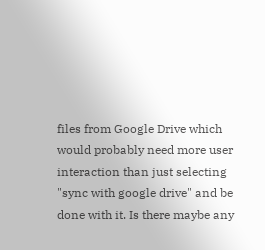files from Google Drive which would probably need more user interaction than just selecting "sync with google drive" and be done with it. Is there maybe any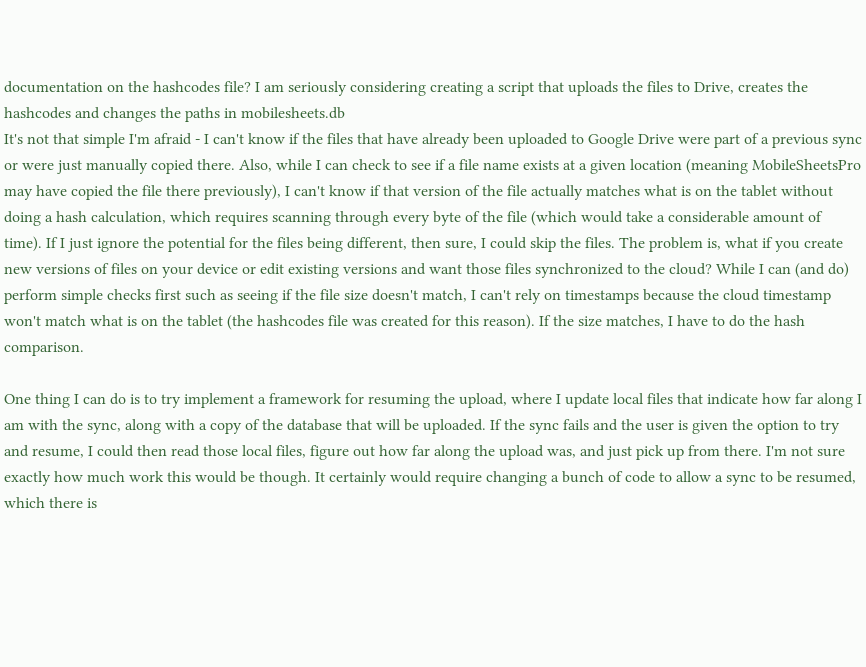documentation on the hashcodes file? I am seriously considering creating a script that uploads the files to Drive, creates the hashcodes and changes the paths in mobilesheets.db
It's not that simple I'm afraid - I can't know if the files that have already been uploaded to Google Drive were part of a previous sync or were just manually copied there. Also, while I can check to see if a file name exists at a given location (meaning MobileSheetsPro may have copied the file there previously), I can't know if that version of the file actually matches what is on the tablet without doing a hash calculation, which requires scanning through every byte of the file (which would take a considerable amount of time). If I just ignore the potential for the files being different, then sure, I could skip the files. The problem is, what if you create new versions of files on your device or edit existing versions and want those files synchronized to the cloud? While I can (and do) perform simple checks first such as seeing if the file size doesn't match, I can't rely on timestamps because the cloud timestamp won't match what is on the tablet (the hashcodes file was created for this reason). If the size matches, I have to do the hash comparison.

One thing I can do is to try implement a framework for resuming the upload, where I update local files that indicate how far along I am with the sync, along with a copy of the database that will be uploaded. If the sync fails and the user is given the option to try and resume, I could then read those local files, figure out how far along the upload was, and just pick up from there. I'm not sure exactly how much work this would be though. It certainly would require changing a bunch of code to allow a sync to be resumed, which there is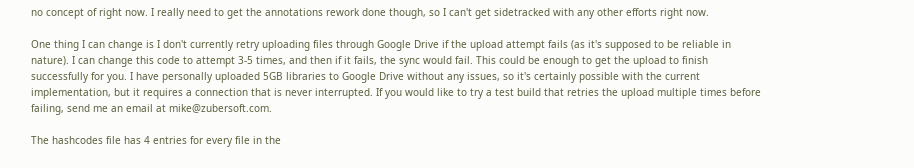no concept of right now. I really need to get the annotations rework done though, so I can't get sidetracked with any other efforts right now.

One thing I can change is I don't currently retry uploading files through Google Drive if the upload attempt fails (as it's supposed to be reliable in nature). I can change this code to attempt 3-5 times, and then if it fails, the sync would fail. This could be enough to get the upload to finish successfully for you. I have personally uploaded 5GB libraries to Google Drive without any issues, so it's certainly possible with the current implementation, but it requires a connection that is never interrupted. If you would like to try a test build that retries the upload multiple times before failing, send me an email at mike@zubersoft.com.

The hashcodes file has 4 entries for every file in the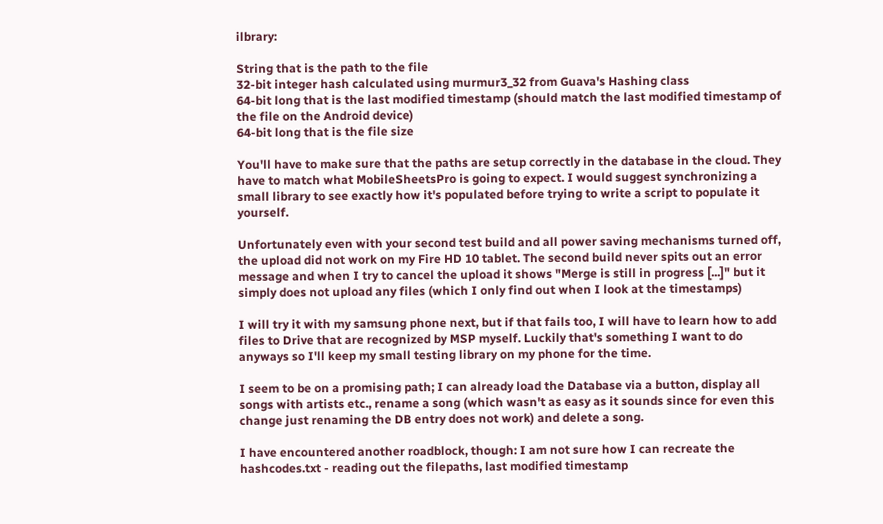ilbrary:

String that is the path to the file
32-bit integer hash calculated using murmur3_32 from Guava's Hashing class
64-bit long that is the last modified timestamp (should match the last modified timestamp of the file on the Android device)
64-bit long that is the file size

You'll have to make sure that the paths are setup correctly in the database in the cloud. They have to match what MobileSheetsPro is going to expect. I would suggest synchronizing a small library to see exactly how it's populated before trying to write a script to populate it yourself.

Unfortunately even with your second test build and all power saving mechanisms turned off, the upload did not work on my Fire HD 10 tablet. The second build never spits out an error message and when I try to cancel the upload it shows "Merge is still in progress [...]" but it simply does not upload any files (which I only find out when I look at the timestamps)

I will try it with my samsung phone next, but if that fails too, I will have to learn how to add files to Drive that are recognized by MSP myself. Luckily that's something I want to do anyways so I'll keep my small testing library on my phone for the time.

I seem to be on a promising path; I can already load the Database via a button, display all songs with artists etc., rename a song (which wasn't as easy as it sounds since for even this change just renaming the DB entry does not work) and delete a song.

I have encountered another roadblock, though: I am not sure how I can recreate the hashcodes.txt - reading out the filepaths, last modified timestamp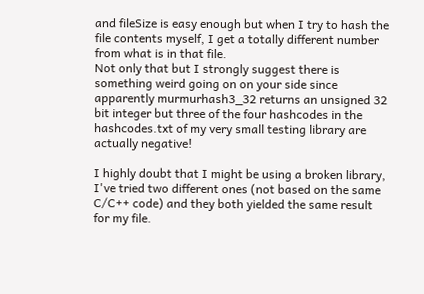and fileSize is easy enough but when I try to hash the file contents myself, I get a totally different number from what is in that file.
Not only that but I strongly suggest there is something weird going on on your side since apparently murmurhash3_32 returns an unsigned 32 bit integer but three of the four hashcodes in the hashcodes.txt of my very small testing library are actually negative!

I highly doubt that I might be using a broken library, I've tried two different ones (not based on the same C/C++ code) and they both yielded the same result for my file.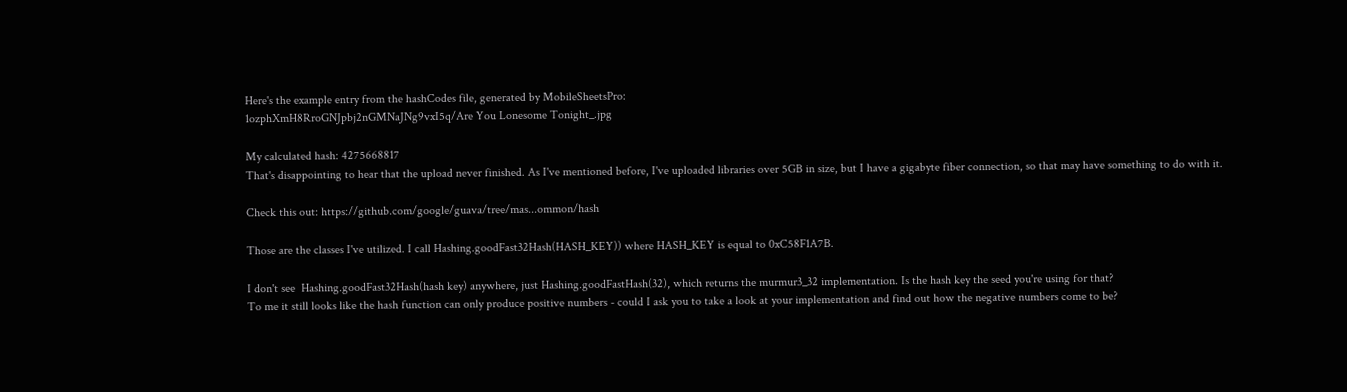Here's the example entry from the hashCodes file, generated by MobileSheetsPro:
1ozphXmH8RroGNJpbj2nGMNaJNg9vxI5q/Are You Lonesome Tonight_.jpg

My calculated hash: 4275668817
That's disappointing to hear that the upload never finished. As I've mentioned before, I've uploaded libraries over 5GB in size, but I have a gigabyte fiber connection, so that may have something to do with it.

Check this out: https://github.com/google/guava/tree/mas...ommon/hash

Those are the classes I've utilized. I call Hashing.goodFast32Hash(HASH_KEY)) where HASH_KEY is equal to 0xC58F1A7B.

I don't see  Hashing.goodFast32Hash(hash key) anywhere, just Hashing.goodFastHash(32), which returns the murmur3_32 implementation. Is the hash key the seed you're using for that?
To me it still looks like the hash function can only produce positive numbers - could I ask you to take a look at your implementation and find out how the negative numbers come to be?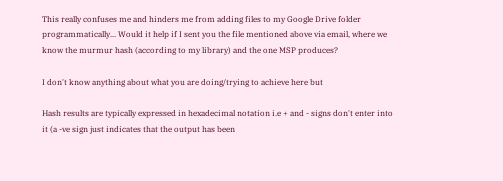This really confuses me and hinders me from adding files to my Google Drive folder programmatically... Would it help if I sent you the file mentioned above via email, where we know the murmur hash (according to my library) and the one MSP produces?

I don't know anything about what you are doing/trying to achieve here but

Hash results are typically expressed in hexadecimal notation i.e + and - signs don't enter into it (a -ve sign just indicates that the output has been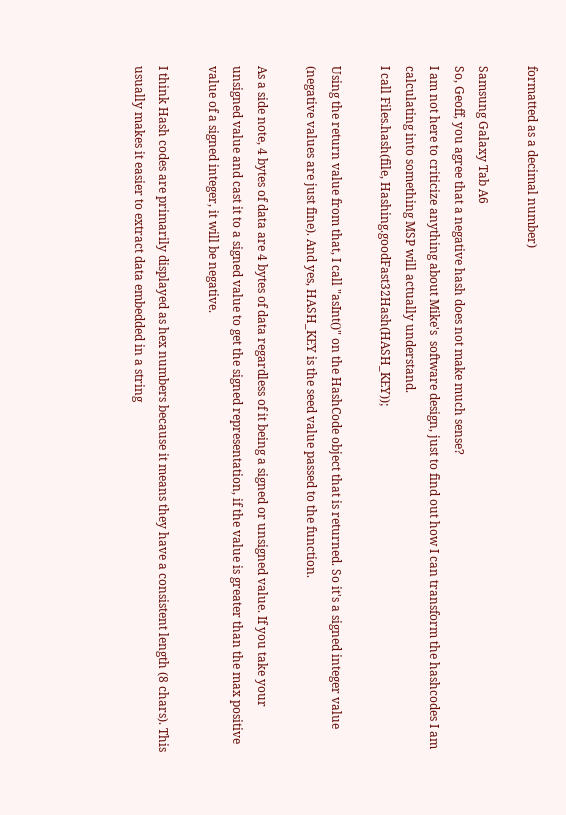formatted as a decimal number)

Samsung Galaxy Tab A6
So, Geoff, you agree that a negative hash does not make much sense?
I am not here to criticize anything about Mike's  software design, just to find out how I can transform the hashcodes I am calculating into something MSP will actually understand.
I call Files.hash(file, Hashing.goodFast32Hash(HASH_KEY));

Using the return value from that, I call "asInt()" on the HashCode object that is returned. So it's a signed integer value (negative values are just fine). And yes, HASH_KEY is the seed value passed to the function.

As a side note, 4 bytes of data are 4 bytes of data regardless of it being a signed or unsigned value. If you take your unsigned value and cast it to a signed value to get the signed representation, if the value is greater than the max positive value of a signed integer, it will be negative.

I think Hash codes are primarily displayed as hex numbers because it means they have a consistent length (8 chars). This usually makes it easier to extract data embedded in a string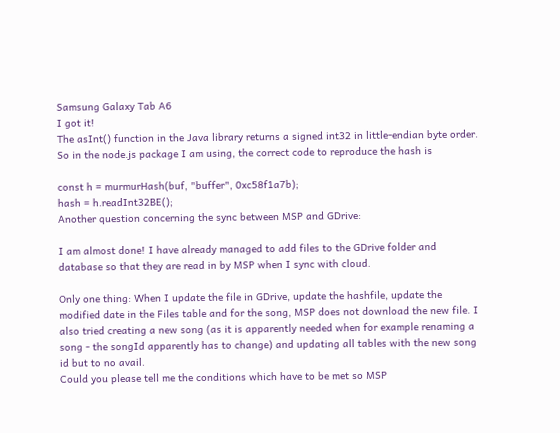Samsung Galaxy Tab A6
I got it!
The asInt() function in the Java library returns a signed int32 in little-endian byte order. So in the node.js package I am using, the correct code to reproduce the hash is

const h = murmurHash(buf, "buffer", 0xc58f1a7b);
hash = h.readInt32BE();
Another question concerning the sync between MSP and GDrive:

I am almost done! I have already managed to add files to the GDrive folder and database so that they are read in by MSP when I sync with cloud.

Only one thing: When I update the file in GDrive, update the hashfile, update the modified date in the Files table and for the song, MSP does not download the new file. I also tried creating a new song (as it is apparently needed when for example renaming a song - the songId apparently has to change) and updating all tables with the new song id but to no avail.
Could you please tell me the conditions which have to be met so MSP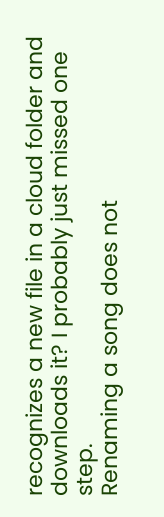recognizes a new file in a cloud folder and downloads it? I probably just missed one step.
Renaming a song does not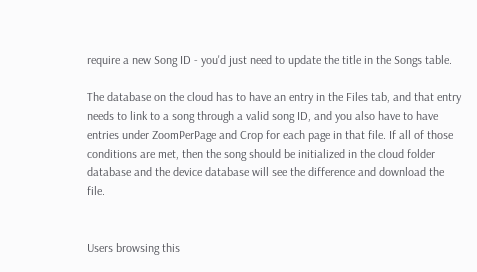require a new Song ID - you'd just need to update the title in the Songs table.

The database on the cloud has to have an entry in the Files tab, and that entry needs to link to a song through a valid song ID, and you also have to have entries under ZoomPerPage and Crop for each page in that file. If all of those conditions are met, then the song should be initialized in the cloud folder database and the device database will see the difference and download the file.


Users browsing this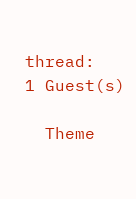thread:
1 Guest(s)

  Theme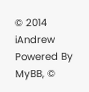© 2014 iAndrew
Powered By MyBB, ©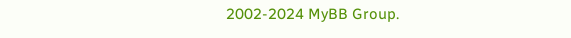2002-2024 MyBB Group.